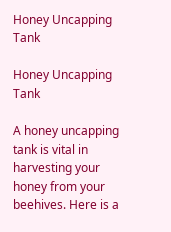Honey Uncapping Tank

Honey Uncapping Tank

A honey uncapping tank is vital in harvesting your honey from your beehives. Here is a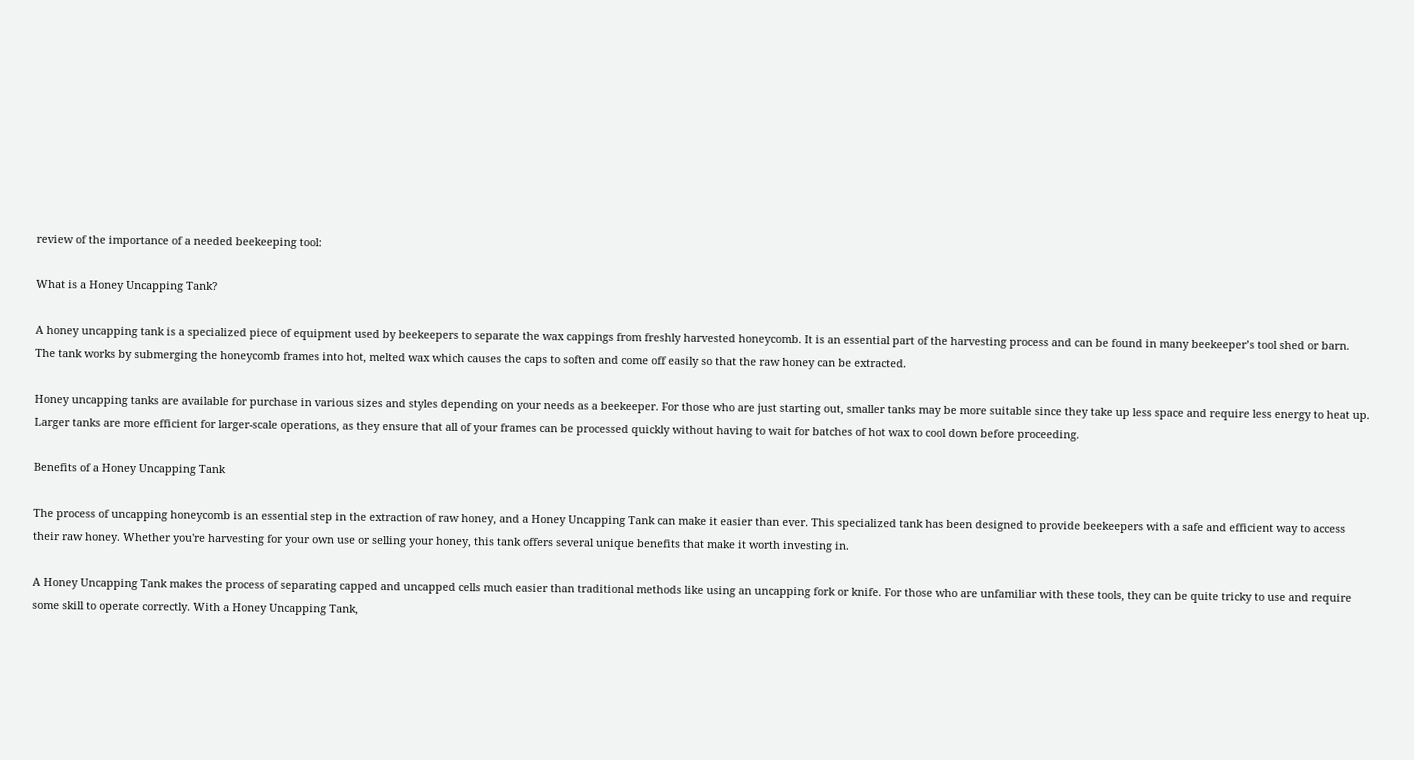review of the importance of a needed beekeeping tool:

What is a Honey Uncapping Tank?

A honey uncapping tank is a specialized piece of equipment used by beekeepers to separate the wax cappings from freshly harvested honeycomb. It is an essential part of the harvesting process and can be found in many beekeeper’s tool shed or barn. The tank works by submerging the honeycomb frames into hot, melted wax which causes the caps to soften and come off easily so that the raw honey can be extracted.

Honey uncapping tanks are available for purchase in various sizes and styles depending on your needs as a beekeeper. For those who are just starting out, smaller tanks may be more suitable since they take up less space and require less energy to heat up. Larger tanks are more efficient for larger-scale operations, as they ensure that all of your frames can be processed quickly without having to wait for batches of hot wax to cool down before proceeding.

Benefits of a Honey Uncapping Tank

The process of uncapping honeycomb is an essential step in the extraction of raw honey, and a Honey Uncapping Tank can make it easier than ever. This specialized tank has been designed to provide beekeepers with a safe and efficient way to access their raw honey. Whether you're harvesting for your own use or selling your honey, this tank offers several unique benefits that make it worth investing in.

A Honey Uncapping Tank makes the process of separating capped and uncapped cells much easier than traditional methods like using an uncapping fork or knife. For those who are unfamiliar with these tools, they can be quite tricky to use and require some skill to operate correctly. With a Honey Uncapping Tank,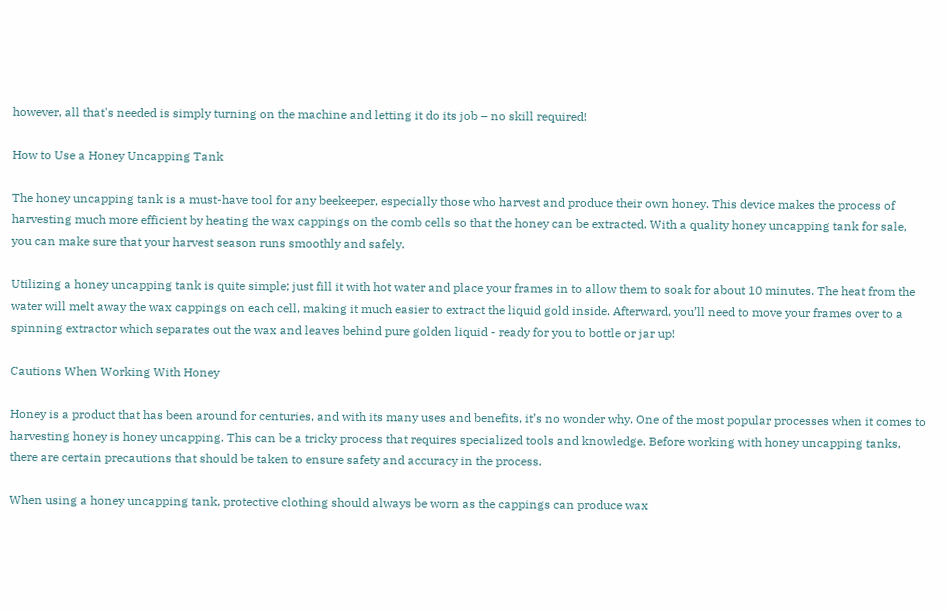however, all that's needed is simply turning on the machine and letting it do its job – no skill required!

How to Use a Honey Uncapping Tank

The honey uncapping tank is a must-have tool for any beekeeper, especially those who harvest and produce their own honey. This device makes the process of harvesting much more efficient by heating the wax cappings on the comb cells so that the honey can be extracted. With a quality honey uncapping tank for sale, you can make sure that your harvest season runs smoothly and safely.

Utilizing a honey uncapping tank is quite simple; just fill it with hot water and place your frames in to allow them to soak for about 10 minutes. The heat from the water will melt away the wax cappings on each cell, making it much easier to extract the liquid gold inside. Afterward, you’ll need to move your frames over to a spinning extractor which separates out the wax and leaves behind pure golden liquid - ready for you to bottle or jar up!

Cautions When Working With Honey

Honey is a product that has been around for centuries, and with its many uses and benefits, it’s no wonder why. One of the most popular processes when it comes to harvesting honey is honey uncapping. This can be a tricky process that requires specialized tools and knowledge. Before working with honey uncapping tanks, there are certain precautions that should be taken to ensure safety and accuracy in the process.

When using a honey uncapping tank, protective clothing should always be worn as the cappings can produce wax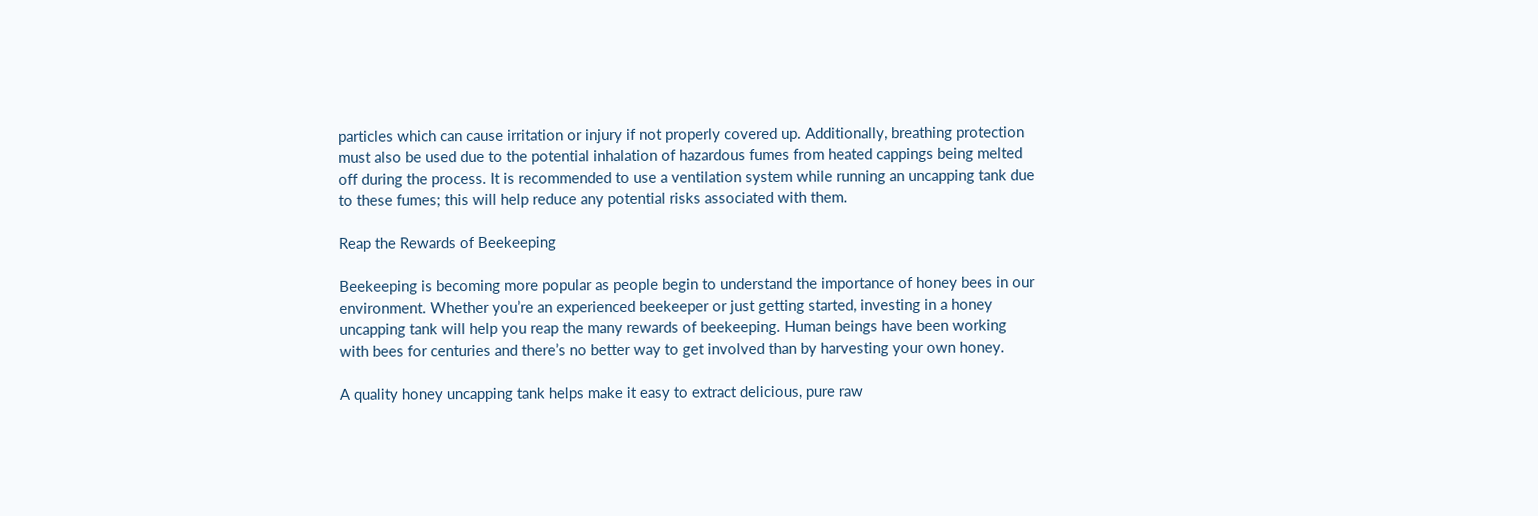particles which can cause irritation or injury if not properly covered up. Additionally, breathing protection must also be used due to the potential inhalation of hazardous fumes from heated cappings being melted off during the process. It is recommended to use a ventilation system while running an uncapping tank due to these fumes; this will help reduce any potential risks associated with them.

Reap the Rewards of Beekeeping

Beekeeping is becoming more popular as people begin to understand the importance of honey bees in our environment. Whether you’re an experienced beekeeper or just getting started, investing in a honey uncapping tank will help you reap the many rewards of beekeeping. Human beings have been working with bees for centuries and there’s no better way to get involved than by harvesting your own honey.

A quality honey uncapping tank helps make it easy to extract delicious, pure raw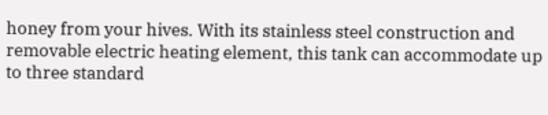honey from your hives. With its stainless steel construction and removable electric heating element, this tank can accommodate up to three standard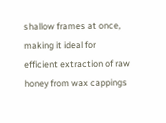shallow frames at once, making it ideal for efficient extraction of raw honey from wax cappings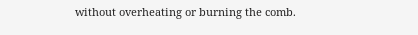without overheating or burning the comb.